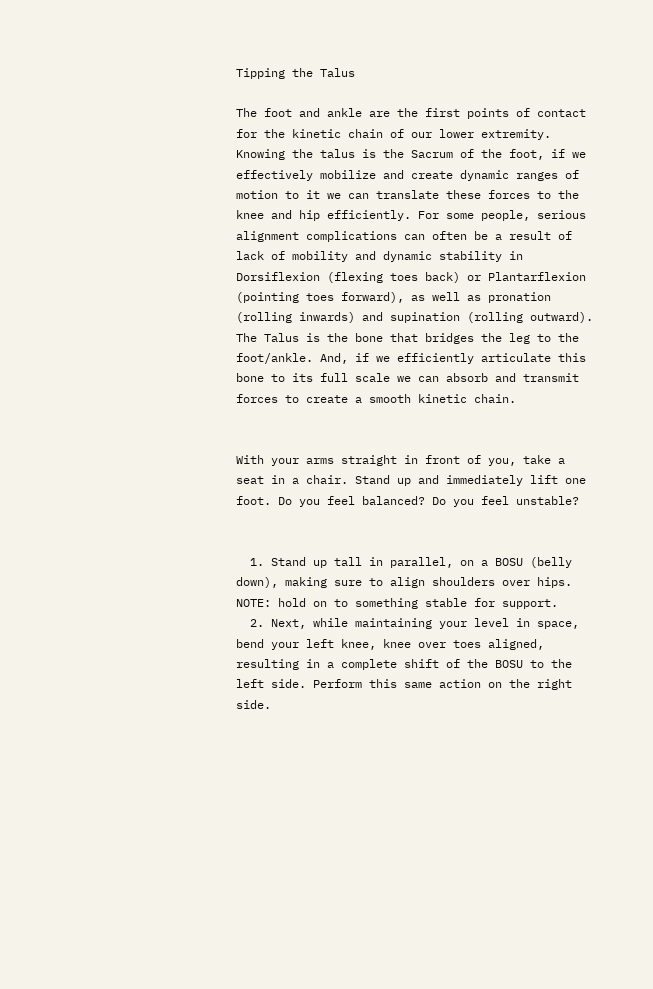Tipping the Talus

The foot and ankle are the first points of contact for the kinetic chain of our lower extremity. Knowing the talus is the Sacrum of the foot, if we effectively mobilize and create dynamic ranges of motion to it we can translate these forces to the knee and hip efficiently. For some people, serious alignment complications can often be a result of lack of mobility and dynamic stability in Dorsiflexion (flexing toes back) or Plantarflexion (pointing toes forward), as well as pronation (rolling inwards) and supination (rolling outward). The Talus is the bone that bridges the leg to the foot/ankle. And, if we efficiently articulate this bone to its full scale we can absorb and transmit forces to create a smooth kinetic chain.


With your arms straight in front of you, take a seat in a chair. Stand up and immediately lift one foot. Do you feel balanced? Do you feel unstable?


  1. Stand up tall in parallel, on a BOSU (belly down), making sure to align shoulders over hips. NOTE: hold on to something stable for support.
  2. Next, while maintaining your level in space, bend your left knee, knee over toes aligned, resulting in a complete shift of the BOSU to the left side. Perform this same action on the right side.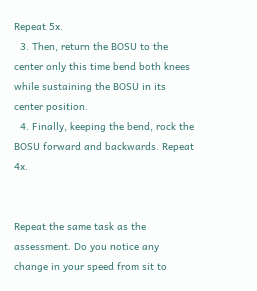Repeat 5x.
  3. Then, return the BOSU to the center only this time bend both knees while sustaining the BOSU in its center position.
  4. Finally, keeping the bend, rock the BOSU forward and backwards. Repeat 4x.


Repeat the same task as the assessment. Do you notice any change in your speed from sit to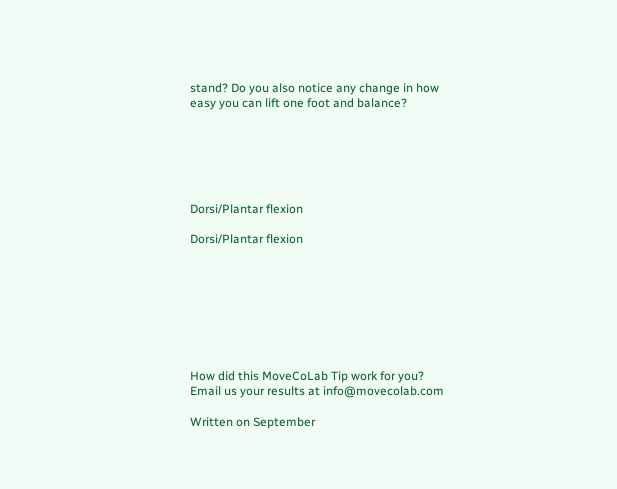stand? Do you also notice any change in how easy you can lift one foot and balance?






Dorsi/Plantar flexion

Dorsi/Plantar flexion








How did this MoveCoLab Tip work for you? Email us your results at info@movecolab.com

Written on September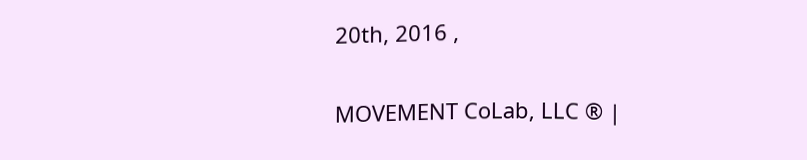20th, 2016 ,

MOVEMENT CoLab, LLC ® |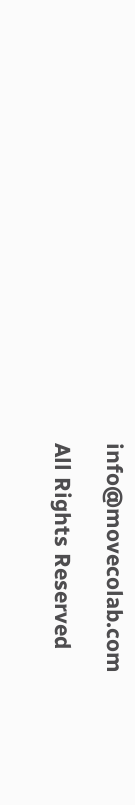info@movecolab.com

All Rights Reserved